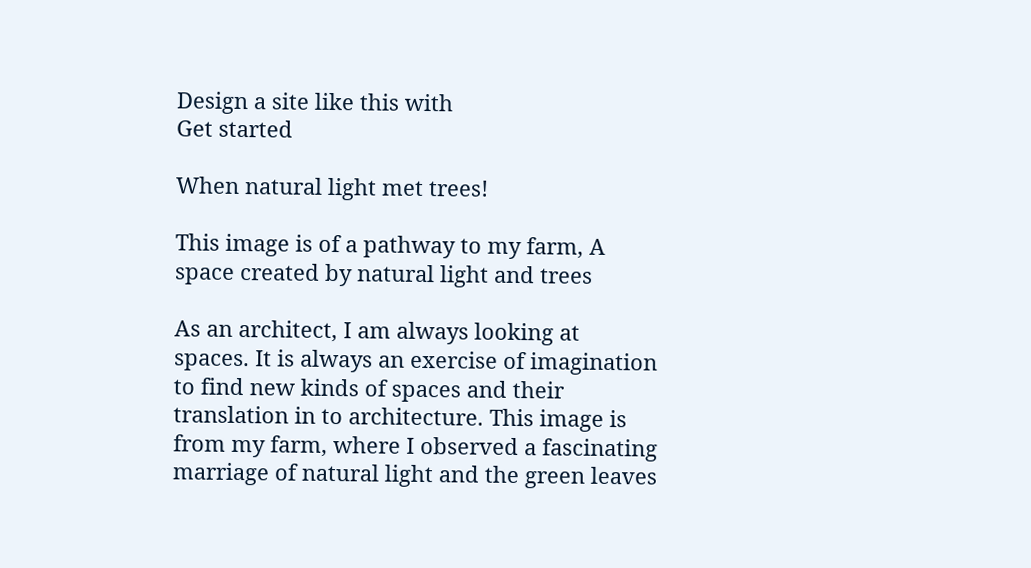Design a site like this with
Get started

When natural light met trees!

This image is of a pathway to my farm, A space created by natural light and trees

As an architect, I am always looking at spaces. It is always an exercise of imagination to find new kinds of spaces and their translation in to architecture. This image is from my farm, where I observed a fascinating marriage of natural light and the green leaves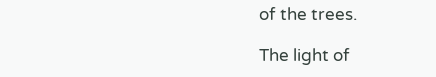of the trees.

The light of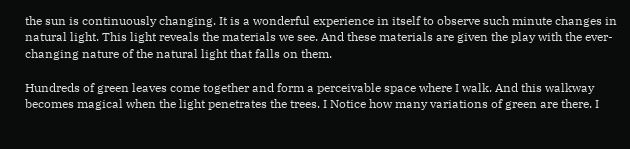the sun is continuously changing. It is a wonderful experience in itself to observe such minute changes in natural light. This light reveals the materials we see. And these materials are given the play with the ever-changing nature of the natural light that falls on them.

Hundreds of green leaves come together and form a perceivable space where I walk. And this walkway becomes magical when the light penetrates the trees. I Notice how many variations of green are there. I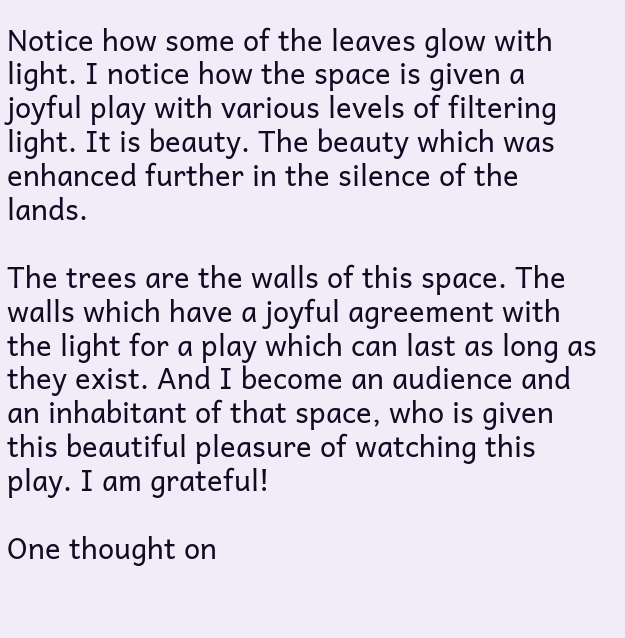Notice how some of the leaves glow with light. I notice how the space is given a joyful play with various levels of filtering light. It is beauty. The beauty which was enhanced further in the silence of the lands.

The trees are the walls of this space. The walls which have a joyful agreement with the light for a play which can last as long as they exist. And I become an audience and an inhabitant of that space, who is given this beautiful pleasure of watching this play. I am grateful!

One thought on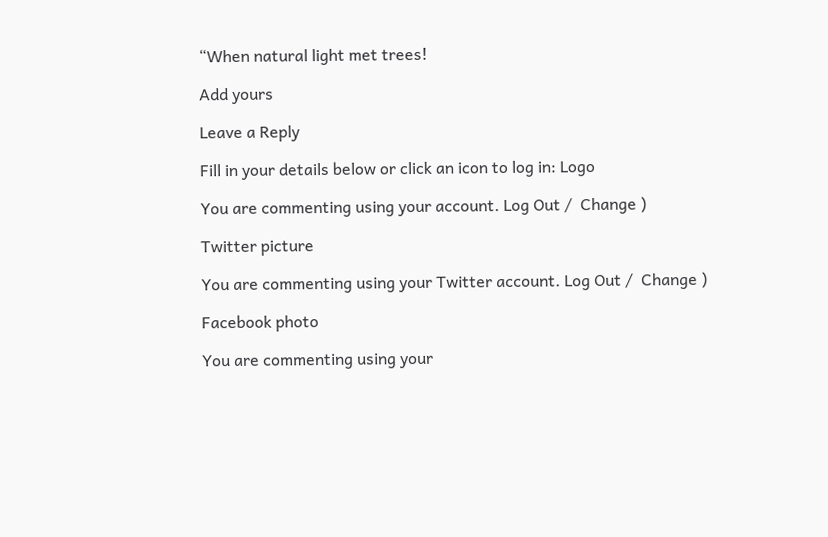“When natural light met trees!

Add yours

Leave a Reply

Fill in your details below or click an icon to log in: Logo

You are commenting using your account. Log Out /  Change )

Twitter picture

You are commenting using your Twitter account. Log Out /  Change )

Facebook photo

You are commenting using your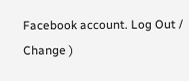Facebook account. Log Out /  Change )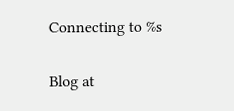Connecting to %s

Blog at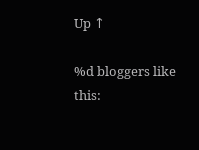Up ↑

%d bloggers like this: